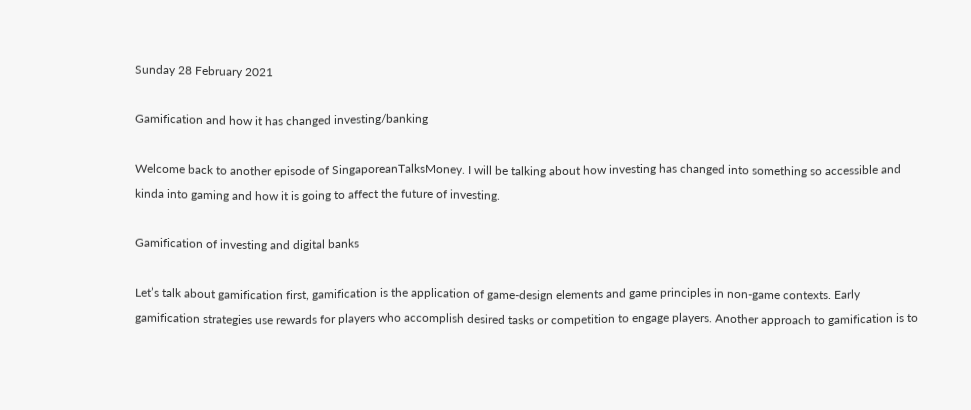Sunday 28 February 2021

Gamification and how it has changed investing/banking

Welcome back to another episode of SingaporeanTalksMoney. I will be talking about how investing has changed into something so accessible and kinda into gaming and how it is going to affect the future of investing.

Gamification of investing and digital banks

Let’s talk about gamification first, gamification is the application of game-design elements and game principles in non-game contexts. Early gamification strategies use rewards for players who accomplish desired tasks or competition to engage players. Another approach to gamification is to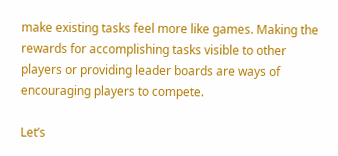make existing tasks feel more like games. Making the rewards for accomplishing tasks visible to other players or providing leader boards are ways of encouraging players to compete.

Let’s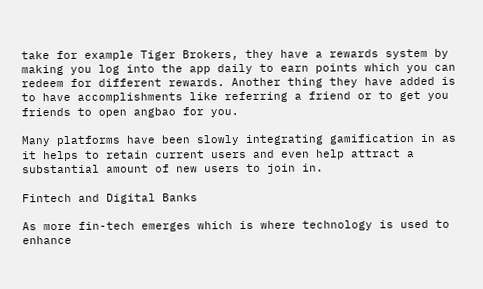take for example Tiger Brokers, they have a rewards system by making you log into the app daily to earn points which you can redeem for different rewards. Another thing they have added is to have accomplishments like referring a friend or to get you friends to open angbao for you.

Many platforms have been slowly integrating gamification in as it helps to retain current users and even help attract a substantial amount of new users to join in.

Fintech and Digital Banks

As more fin-tech emerges which is where technology is used to enhance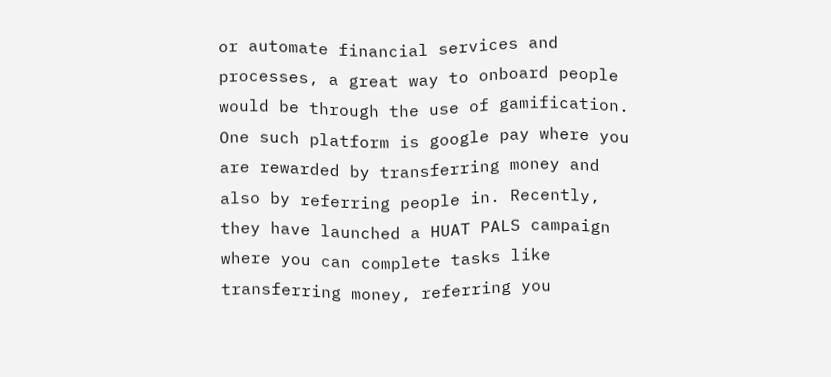or automate financial services and processes, a great way to onboard people would be through the use of gamification. One such platform is google pay where you are rewarded by transferring money and also by referring people in. Recently, they have launched a HUAT PALS campaign where you can complete tasks like transferring money, referring you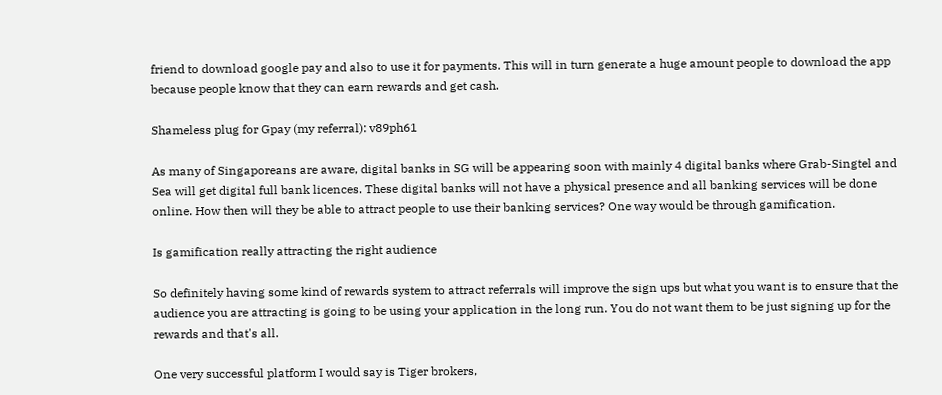friend to download google pay and also to use it for payments. This will in turn generate a huge amount people to download the app because people know that they can earn rewards and get cash.

Shameless plug for Gpay (my referral): v89ph61

As many of Singaporeans are aware, digital banks in SG will be appearing soon with mainly 4 digital banks where Grab-Singtel and Sea will get digital full bank licences. These digital banks will not have a physical presence and all banking services will be done online. How then will they be able to attract people to use their banking services? One way would be through gamification.

Is gamification really attracting the right audience

So definitely having some kind of rewards system to attract referrals will improve the sign ups but what you want is to ensure that the audience you are attracting is going to be using your application in the long run. You do not want them to be just signing up for the rewards and that's all.

One very successful platform I would say is Tiger brokers,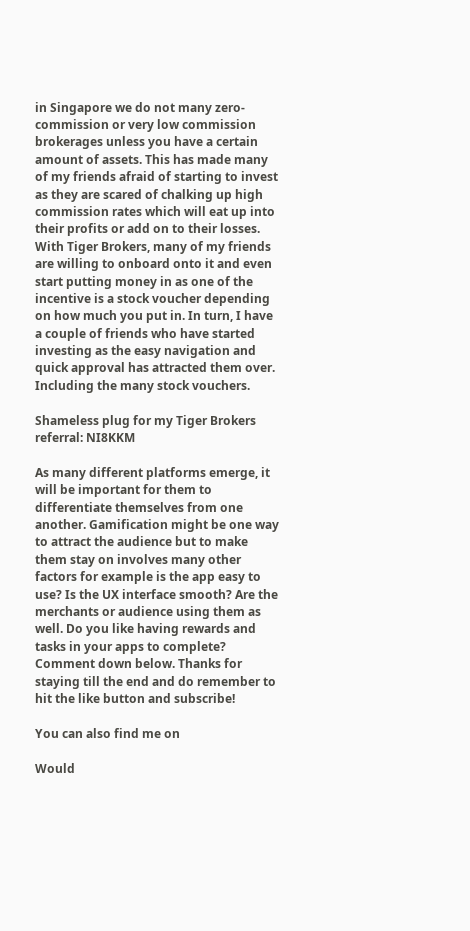in Singapore we do not many zero-commission or very low commission brokerages unless you have a certain amount of assets. This has made many of my friends afraid of starting to invest as they are scared of chalking up high commission rates which will eat up into their profits or add on to their losses. With Tiger Brokers, many of my friends are willing to onboard onto it and even start putting money in as one of the incentive is a stock voucher depending on how much you put in. In turn, I have a couple of friends who have started investing as the easy navigation and quick approval has attracted them over. Including the many stock vouchers.

Shameless plug for my Tiger Brokers referral: NI8KKM

As many different platforms emerge, it will be important for them to differentiate themselves from one another. Gamification might be one way to attract the audience but to make them stay on involves many other factors for example is the app easy to use? Is the UX interface smooth? Are the merchants or audience using them as well. Do you like having rewards and tasks in your apps to complete? Comment down below. Thanks for staying till the end and do remember to hit the like button and subscribe!

You can also find me on

Would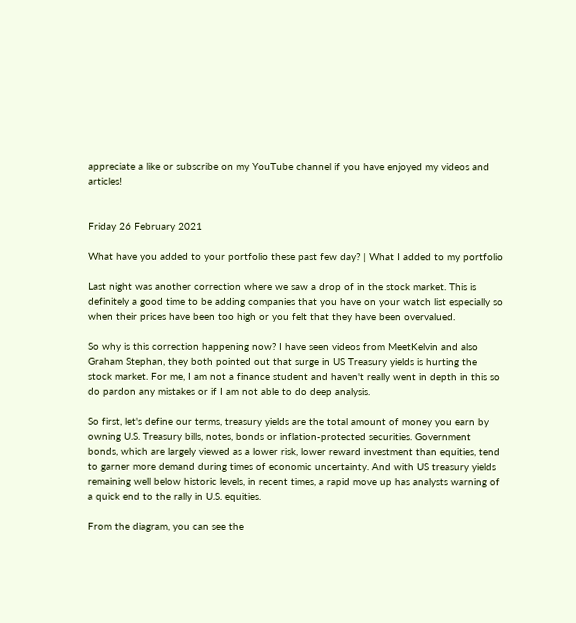appreciate a like or subscribe on my YouTube channel if you have enjoyed my videos and articles!


Friday 26 February 2021

What have you added to your portfolio these past few day? | What I added to my portfolio

Last night was another correction where we saw a drop of in the stock market. This is definitely a good time to be adding companies that you have on your watch list especially so when their prices have been too high or you felt that they have been overvalued.

So why is this correction happening now? I have seen videos from MeetKelvin and also Graham Stephan, they both pointed out that surge in US Treasury yields is hurting the stock market. For me, I am not a finance student and haven't really went in depth in this so do pardon any mistakes or if I am not able to do deep analysis.

So first, let's define our terms, treasury yields are the total amount of money you earn by owning U.S. Treasury bills, notes, bonds or inflation-protected securities. Government bonds, which are largely viewed as a lower risk, lower reward investment than equities, tend to garner more demand during times of economic uncertainty. And with US treasury yields remaining well below historic levels, in recent times, a rapid move up has analysts warning of a quick end to the rally in U.S. equities.

From the diagram, you can see the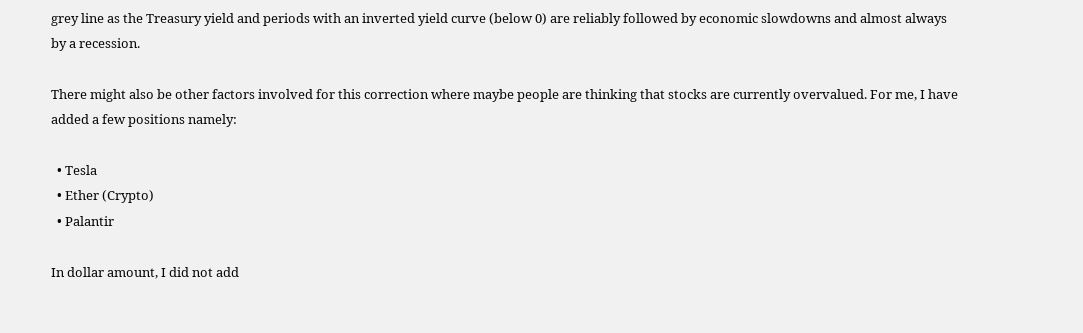grey line as the Treasury yield and periods with an inverted yield curve (below 0) are reliably followed by economic slowdowns and almost always by a recession.

There might also be other factors involved for this correction where maybe people are thinking that stocks are currently overvalued. For me, I have added a few positions namely:

  • Tesla
  • Ether (Crypto)
  • Palantir

In dollar amount, I did not add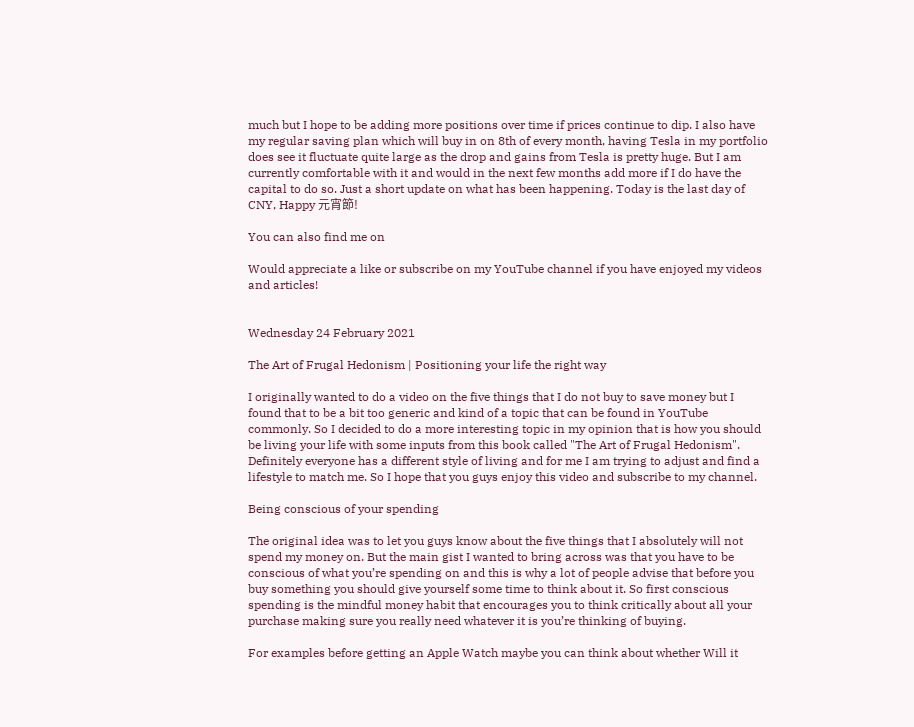much but I hope to be adding more positions over time if prices continue to dip. I also have my regular saving plan which will buy in on 8th of every month, having Tesla in my portfolio does see it fluctuate quite large as the drop and gains from Tesla is pretty huge. But I am currently comfortable with it and would in the next few months add more if I do have the capital to do so. Just a short update on what has been happening. Today is the last day of CNY, Happy 元宵節!

You can also find me on

Would appreciate a like or subscribe on my YouTube channel if you have enjoyed my videos and articles!


Wednesday 24 February 2021

The Art of Frugal Hedonism | Positioning your life the right way

I originally wanted to do a video on the five things that I do not buy to save money but I found that to be a bit too generic and kind of a topic that can be found in YouTube commonly. So I decided to do a more interesting topic in my opinion that is how you should be living your life with some inputs from this book called "The Art of Frugal Hedonism". Definitely everyone has a different style of living and for me I am trying to adjust and find a lifestyle to match me. So I hope that you guys enjoy this video and subscribe to my channel.

Being conscious of your spending

The original idea was to let you guys know about the five things that I absolutely will not spend my money on. But the main gist I wanted to bring across was that you have to be conscious of what you’re spending on and this is why a lot of people advise that before you buy something you should give yourself some time to think about it. So first conscious spending is the mindful money habit that encourages you to think critically about all your purchase making sure you really need whatever it is you’re thinking of buying.

For examples before getting an Apple Watch maybe you can think about whether Will it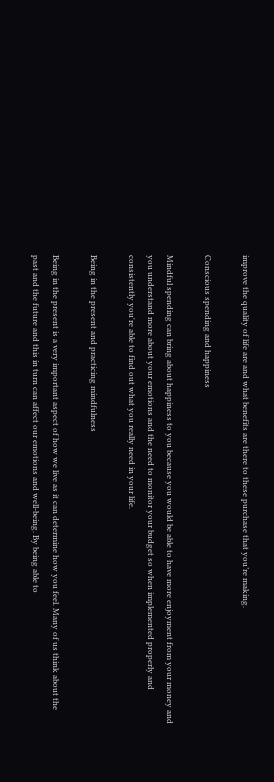improve the quality of life are and what benefits are there to these purchase that you’re making.

Conscious spending and happiness

Mindful spending can bring about happiness to you because you would be able to have more enjoyment from your money and you understand more about your emotions and the need to monitor your budget so when implemented properly and consistently you're able to find out what you really need in your life.

Being in the present and practicing mindfulness

Being in the present is a very important aspect of how we live as it can determine how you feel. Many of us think about the past and the future and this in turn can affect our emotions and well-being. By being able to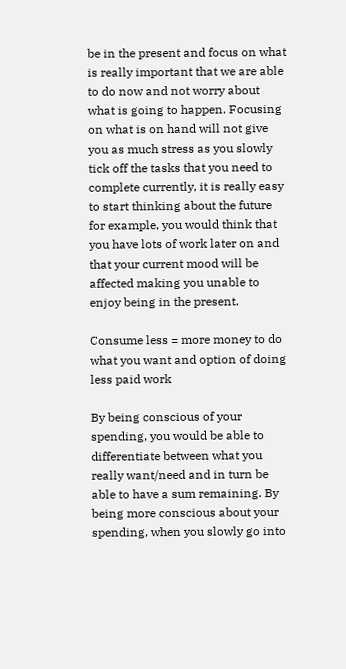be in the present and focus on what is really important that we are able to do now and not worry about what is going to happen. Focusing on what is on hand will not give you as much stress as you slowly tick off the tasks that you need to complete currently, it is really easy to start thinking about the future for example, you would think that you have lots of work later on and that your current mood will be affected making you unable to enjoy being in the present.

Consume less = more money to do what you want and option of doing less paid work

By being conscious of your spending, you would be able to differentiate between what you really want/need and in turn be able to have a sum remaining. By being more conscious about your spending, when you slowly go into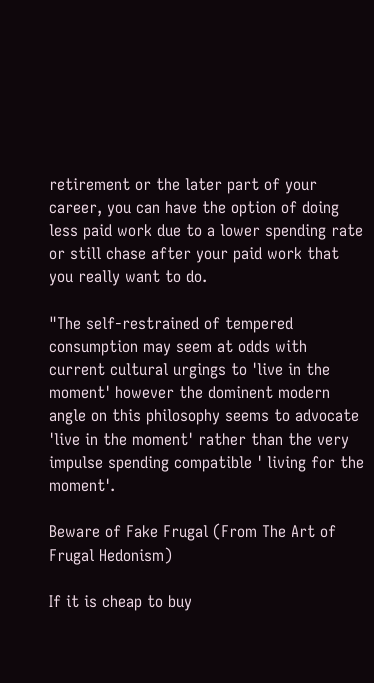retirement or the later part of your career, you can have the option of doing less paid work due to a lower spending rate or still chase after your paid work that you really want to do.

"The self-restrained of tempered consumption may seem at odds with current cultural urgings to 'live in the moment' however the dominent modern angle on this philosophy seems to advocate 'live in the moment' rather than the very impulse spending compatible ' living for the moment'.

Beware of Fake Frugal (From The Art of Frugal Hedonism)

If it is cheap to buy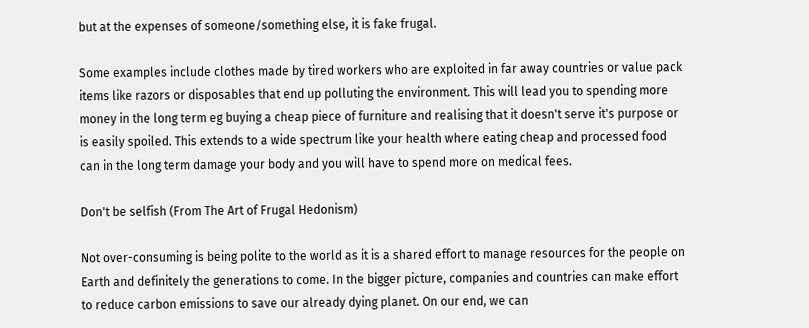but at the expenses of someone/something else, it is fake frugal.

Some examples include clothes made by tired workers who are exploited in far away countries or value pack items like razors or disposables that end up polluting the environment. This will lead you to spending more money in the long term eg buying a cheap piece of furniture and realising that it doesn't serve it's purpose or is easily spoiled. This extends to a wide spectrum like your health where eating cheap and processed food can in the long term damage your body and you will have to spend more on medical fees.

Don't be selfish (From The Art of Frugal Hedonism)

Not over-consuming is being polite to the world as it is a shared effort to manage resources for the people on Earth and definitely the generations to come. In the bigger picture, companies and countries can make effort to reduce carbon emissions to save our already dying planet. On our end, we can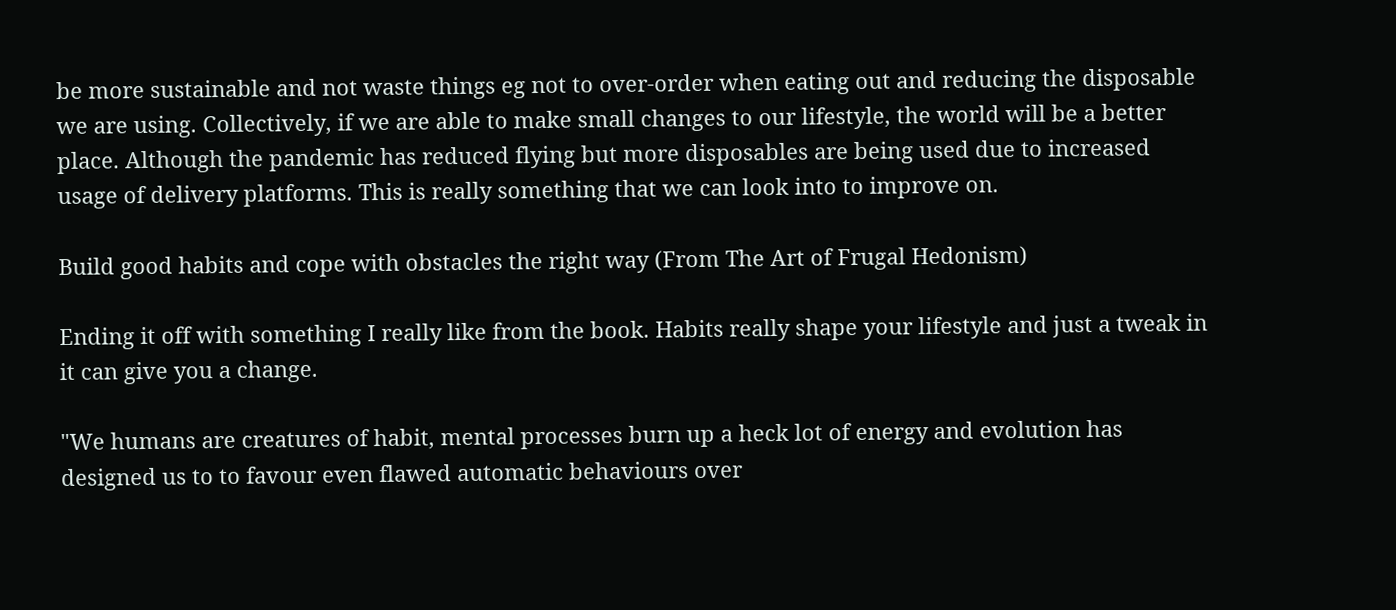be more sustainable and not waste things eg not to over-order when eating out and reducing the disposable we are using. Collectively, if we are able to make small changes to our lifestyle, the world will be a better place. Although the pandemic has reduced flying but more disposables are being used due to increased usage of delivery platforms. This is really something that we can look into to improve on.

Build good habits and cope with obstacles the right way (From The Art of Frugal Hedonism)

Ending it off with something I really like from the book. Habits really shape your lifestyle and just a tweak in it can give you a change.

"We humans are creatures of habit, mental processes burn up a heck lot of energy and evolution has designed us to to favour even flawed automatic behaviours over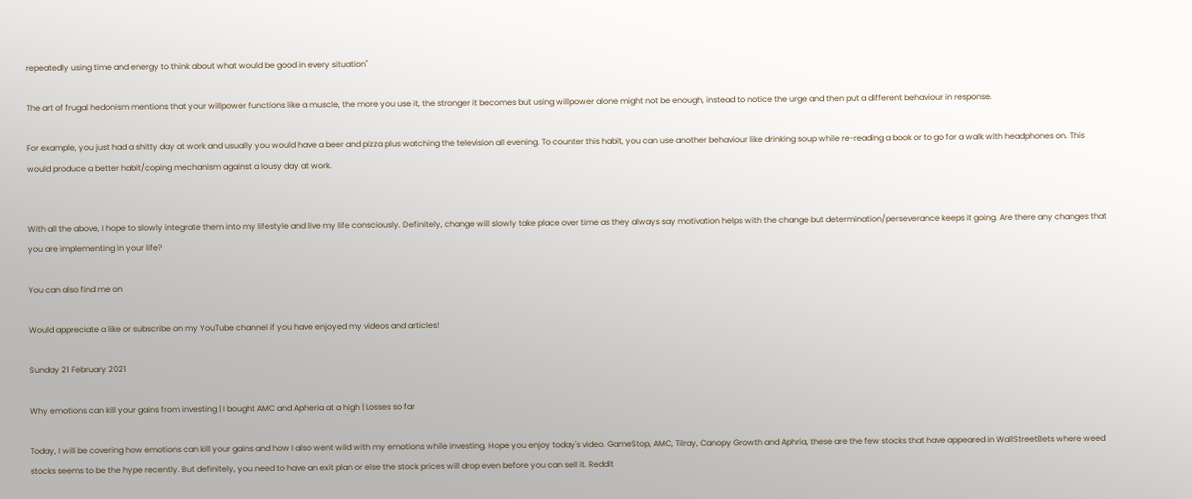repeatedly using time and energy to think about what would be good in every situation"

The art of frugal hedonism mentions that your willpower functions like a muscle, the more you use it, the stronger it becomes but using willpower alone might not be enough, instead to notice the urge and then put a different behaviour in response.

For example, you just had a shitty day at work and usually you would have a beer and pizza plus watching the television all evening. To counter this habit, you can use another behaviour like drinking soup while re-reading a book or to go for a walk with headphones on. This would produce a better habit/coping mechanism against a lousy day at work.


With all the above, I hope to slowly integrate them into my lifestyle and live my life consciously. Definitely, change will slowly take place over time as they always say motivation helps with the change but determination/perseverance keeps it going. Are there any changes that you are implementing in your life?

You can also find me on

Would appreciate a like or subscribe on my YouTube channel if you have enjoyed my videos and articles!

Sunday 21 February 2021

Why emotions can kill your gains from investing | I bought AMC and Apheria at a high | Losses so far

Today, I will be covering how emotions can kill your gains and how I also went wild with my emotions while investing. Hope you enjoy today's video. GameStop, AMC, Tilray, Canopy Growth and Aphria, these are the few stocks that have appeared in WallStreetBets where weed stocks seems to be the hype recently. But definitely, you need to have an exit plan or else the stock prices will drop even before you can sell it. Reddit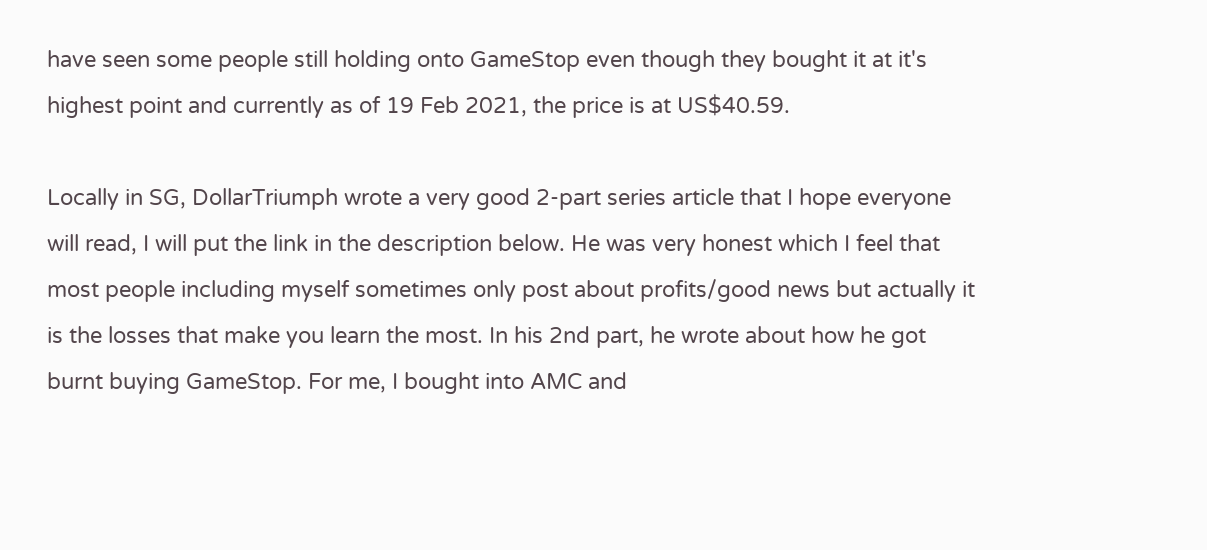have seen some people still holding onto GameStop even though they bought it at it's highest point and currently as of 19 Feb 2021, the price is at US$40.59.

Locally in SG, DollarTriumph wrote a very good 2-part series article that I hope everyone will read, I will put the link in the description below. He was very honest which I feel that most people including myself sometimes only post about profits/good news but actually it is the losses that make you learn the most. In his 2nd part, he wrote about how he got burnt buying GameStop. For me, I bought into AMC and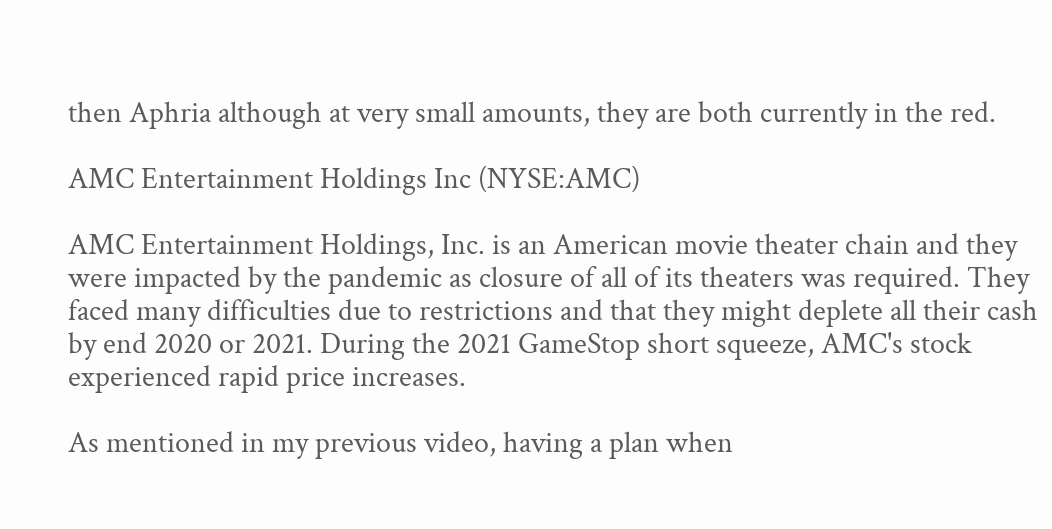then Aphria although at very small amounts, they are both currently in the red.

AMC Entertainment Holdings Inc (NYSE:AMC)

AMC Entertainment Holdings, Inc. is an American movie theater chain and they were impacted by the pandemic as closure of all of its theaters was required. They faced many difficulties due to restrictions and that they might deplete all their cash by end 2020 or 2021. During the 2021 GameStop short squeeze, AMC's stock experienced rapid price increases.

As mentioned in my previous video, having a plan when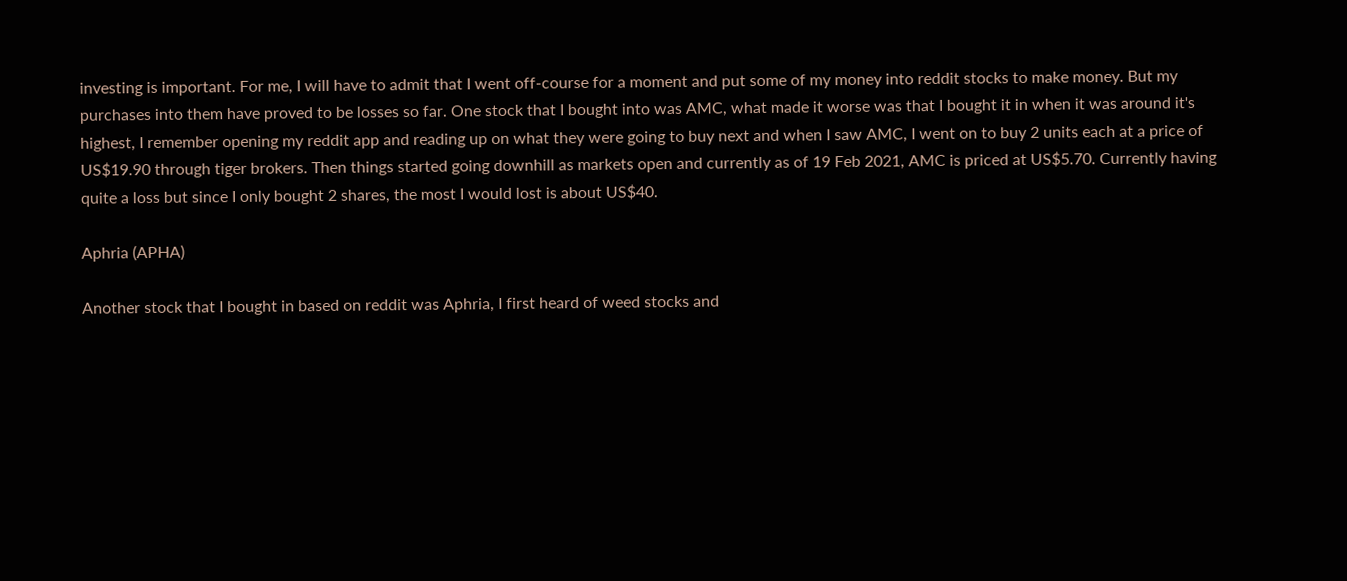investing is important. For me, I will have to admit that I went off-course for a moment and put some of my money into reddit stocks to make money. But my purchases into them have proved to be losses so far. One stock that I bought into was AMC, what made it worse was that I bought it in when it was around it's highest, I remember opening my reddit app and reading up on what they were going to buy next and when I saw AMC, I went on to buy 2 units each at a price of US$19.90 through tiger brokers. Then things started going downhill as markets open and currently as of 19 Feb 2021, AMC is priced at US$5.70. Currently having quite a loss but since I only bought 2 shares, the most I would lost is about US$40.

Aphria (APHA)

Another stock that I bought in based on reddit was Aphria, I first heard of weed stocks and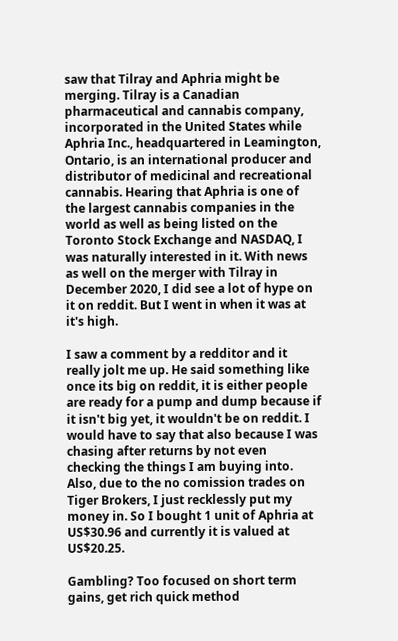saw that Tilray and Aphria might be merging. Tilray is a Canadian pharmaceutical and cannabis company, incorporated in the United States while Aphria Inc., headquartered in Leamington, Ontario, is an international producer and distributor of medicinal and recreational cannabis. Hearing that Aphria is one of the largest cannabis companies in the world as well as being listed on the Toronto Stock Exchange and NASDAQ, I was naturally interested in it. With news as well on the merger with Tilray in December 2020, I did see a lot of hype on it on reddit. But I went in when it was at it's high.

I saw a comment by a redditor and it really jolt me up. He said something like once its big on reddit, it is either people are ready for a pump and dump because if it isn't big yet, it wouldn't be on reddit. I would have to say that also because I was chasing after returns by not even checking the things I am buying into. Also, due to the no comission trades on Tiger Brokers, I just recklessly put my money in. So I bought 1 unit of Aphria at US$30.96 and currently it is valued at US$20.25.

Gambling? Too focused on short term gains, get rich quick method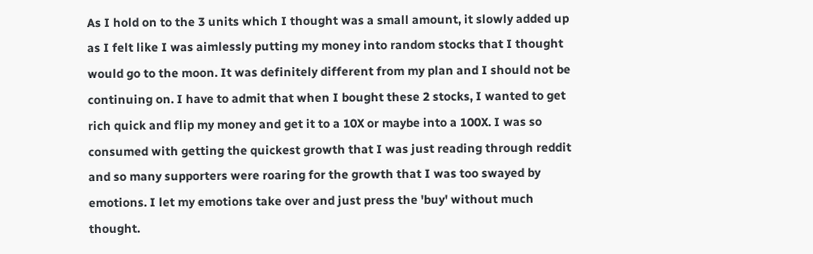As I hold on to the 3 units which I thought was a small amount, it slowly added up as I felt like I was aimlessly putting my money into random stocks that I thought would go to the moon. It was definitely different from my plan and I should not be continuing on. I have to admit that when I bought these 2 stocks, I wanted to get rich quick and flip my money and get it to a 10X or maybe into a 100X. I was so consumed with getting the quickest growth that I was just reading through reddit and so many supporters were roaring for the growth that I was too swayed by emotions. I let my emotions take over and just press the 'buy' without much thought.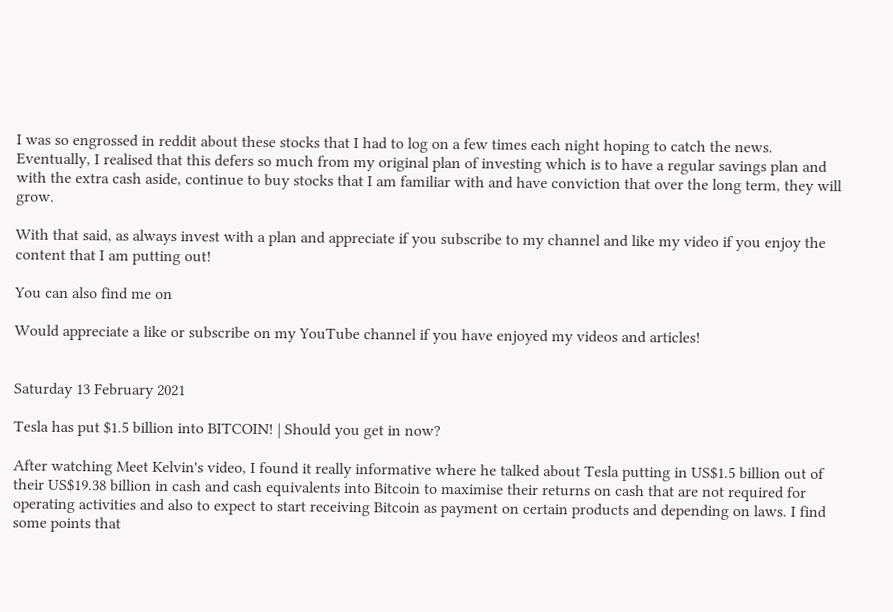I was so engrossed in reddit about these stocks that I had to log on a few times each night hoping to catch the news. Eventually, I realised that this defers so much from my original plan of investing which is to have a regular savings plan and with the extra cash aside, continue to buy stocks that I am familiar with and have conviction that over the long term, they will grow.

With that said, as always invest with a plan and appreciate if you subscribe to my channel and like my video if you enjoy the content that I am putting out!

You can also find me on

Would appreciate a like or subscribe on my YouTube channel if you have enjoyed my videos and articles!


Saturday 13 February 2021

Tesla has put $1.5 billion into BITCOIN! | Should you get in now?

After watching Meet Kelvin's video, I found it really informative where he talked about Tesla putting in US$1.5 billion out of their US$19.38 billion in cash and cash equivalents into Bitcoin to maximise their returns on cash that are not required for operating activities and also to expect to start receiving Bitcoin as payment on certain products and depending on laws. I find some points that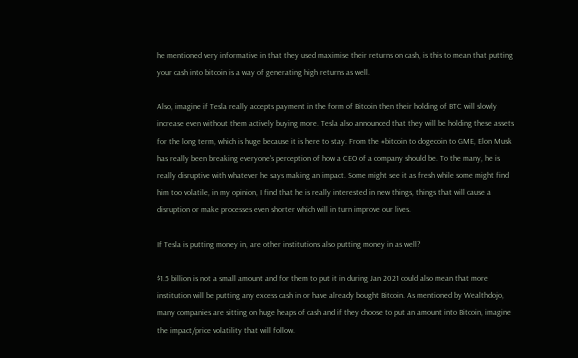he mentioned very informative in that they used maximise their returns on cash, is this to mean that putting your cash into bitcoin is a way of generating high returns as well.

Also, imagine if Tesla really accepts payment in the form of Bitcoin then their holding of BTC will slowly increase even without them actively buying more. Tesla also announced that they will be holding these assets for the long term, which is huge because it is here to stay. From the #bitcoin to dogecoin to GME, Elon Musk has really been breaking everyone's perception of how a CEO of a company should be. To the many, he is really disruptive with whatever he says making an impact. Some might see it as fresh while some might find him too volatile, in my opinion, I find that he is really interested in new things, things that will cause a disruption or make processes even shorter which will in turn improve our lives.

If Tesla is putting money in, are other institutions also putting money in as well?

$1.5 billion is not a small amount and for them to put it in during Jan 2021 could also mean that more institution will be putting any excess cash in or have already bought Bitcoin. As mentioned by Wealthdojo, many companies are sitting on huge heaps of cash and if they choose to put an amount into Bitcoin, imagine the impact/price volatility that will follow.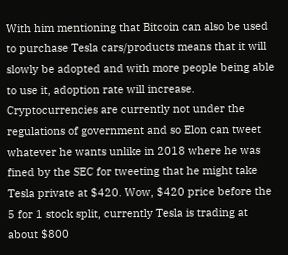With him mentioning that Bitcoin can also be used to purchase Tesla cars/products means that it will slowly be adopted and with more people being able to use it, adoption rate will increase. Cryptocurrencies are currently not under the regulations of government and so Elon can tweet whatever he wants unlike in 2018 where he was fined by the SEC for tweeting that he might take Tesla private at $420. Wow, $420 price before the 5 for 1 stock split, currently Tesla is trading at about $800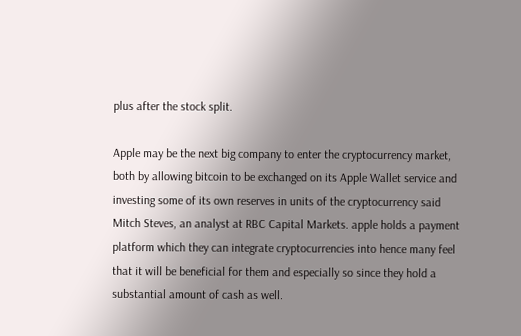plus after the stock split.

Apple may be the next big company to enter the cryptocurrency market, both by allowing bitcoin to be exchanged on its Apple Wallet service and investing some of its own reserves in units of the cryptocurrency said Mitch Steves, an analyst at RBC Capital Markets. apple holds a payment platform which they can integrate cryptocurrencies into hence many feel that it will be beneficial for them and especially so since they hold a substantial amount of cash as well.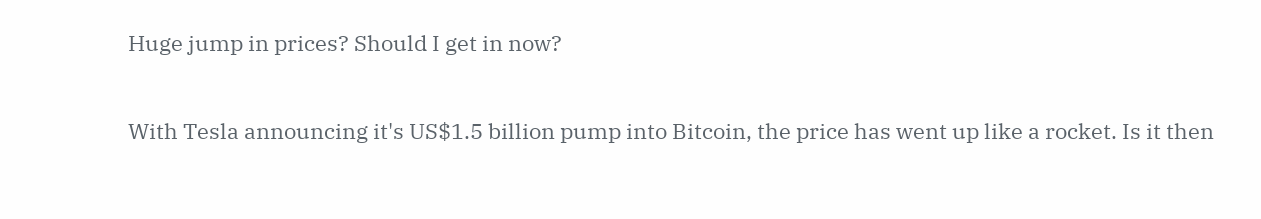Huge jump in prices? Should I get in now?

With Tesla announcing it's US$1.5 billion pump into Bitcoin, the price has went up like a rocket. Is it then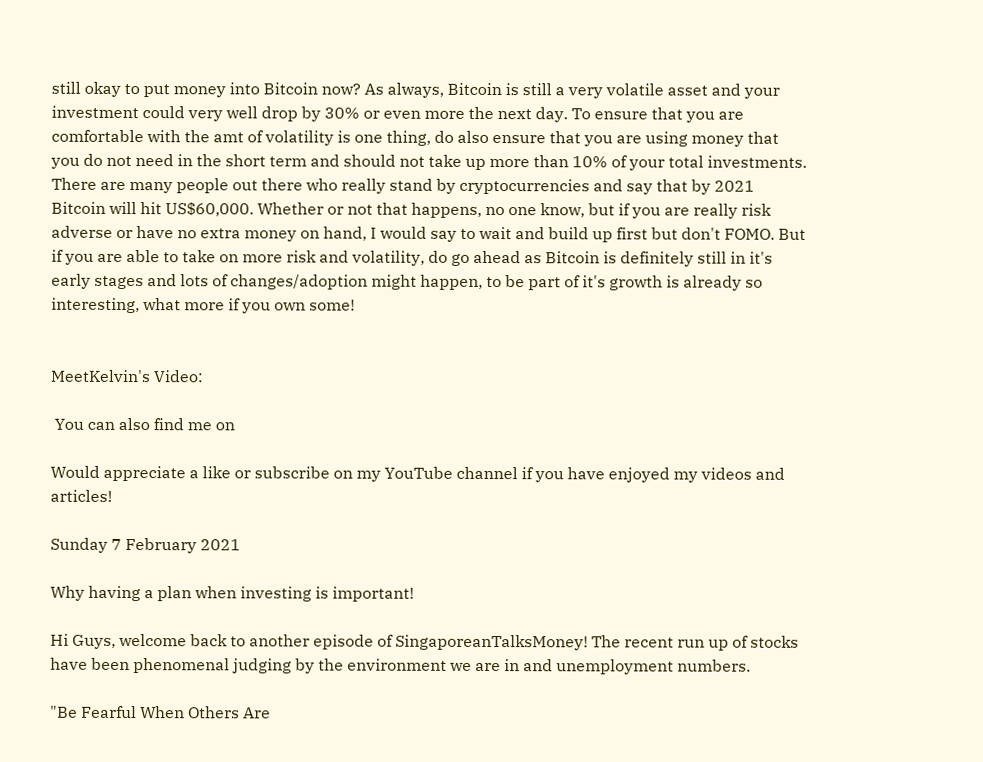still okay to put money into Bitcoin now? As always, Bitcoin is still a very volatile asset and your investment could very well drop by 30% or even more the next day. To ensure that you are comfortable with the amt of volatility is one thing, do also ensure that you are using money that you do not need in the short term and should not take up more than 10% of your total investments. There are many people out there who really stand by cryptocurrencies and say that by 2021 Bitcoin will hit US$60,000. Whether or not that happens, no one know, but if you are really risk adverse or have no extra money on hand, I would say to wait and build up first but don't FOMO. But if you are able to take on more risk and volatility, do go ahead as Bitcoin is definitely still in it's early stages and lots of changes/adoption might happen, to be part of it's growth is already so interesting, what more if you own some!


MeetKelvin's Video:

 You can also find me on

Would appreciate a like or subscribe on my YouTube channel if you have enjoyed my videos and articles!

Sunday 7 February 2021

Why having a plan when investing is important!

Hi Guys, welcome back to another episode of SingaporeanTalksMoney! The recent run up of stocks have been phenomenal judging by the environment we are in and unemployment numbers.

"Be Fearful When Others Are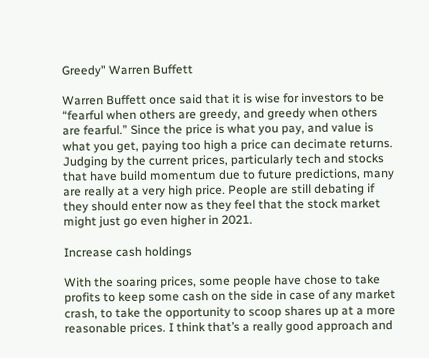Greedy" Warren Buffett

Warren Buffett once said that it is wise for investors to be “fearful when others are greedy, and greedy when others are fearful.” Since the price is what you pay, and value is what you get, paying too high a price can decimate returns. Judging by the current prices, particularly tech and stocks that have build momentum due to future predictions, many are really at a very high price. People are still debating if they should enter now as they feel that the stock market might just go even higher in 2021.

Increase cash holdings

With the soaring prices, some people have chose to take profits to keep some cash on the side in case of any market crash, to take the opportunity to scoop shares up at a more reasonable prices. I think that’s a really good approach and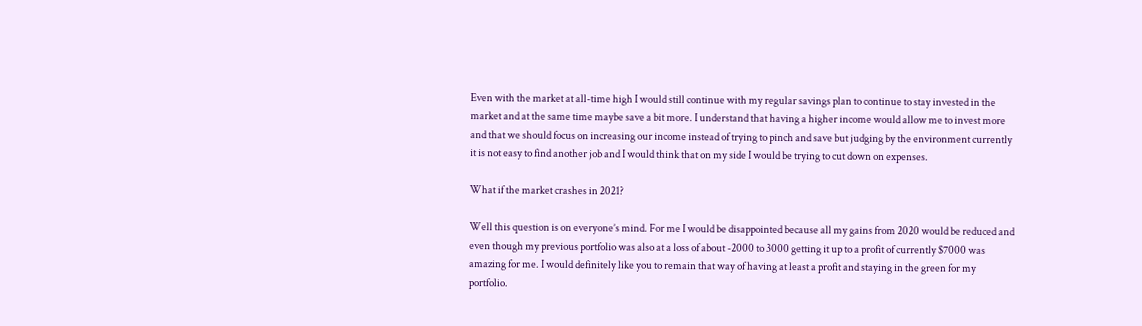Even with the market at all-time high I would still continue with my regular savings plan to continue to stay invested in the market and at the same time maybe save a bit more. I understand that having a higher income would allow me to invest more and that we should focus on increasing our income instead of trying to pinch and save but judging by the environment currently it is not easy to find another job and I would think that on my side I would be trying to cut down on expenses.

What if the market crashes in 2021?

Well this question is on everyone’s mind. For me I would be disappointed because all my gains from 2020 would be reduced and even though my previous portfolio was also at a loss of about -2000 to 3000 getting it up to a profit of currently $7000 was amazing for me. I would definitely like you to remain that way of having at least a profit and staying in the green for my portfolio.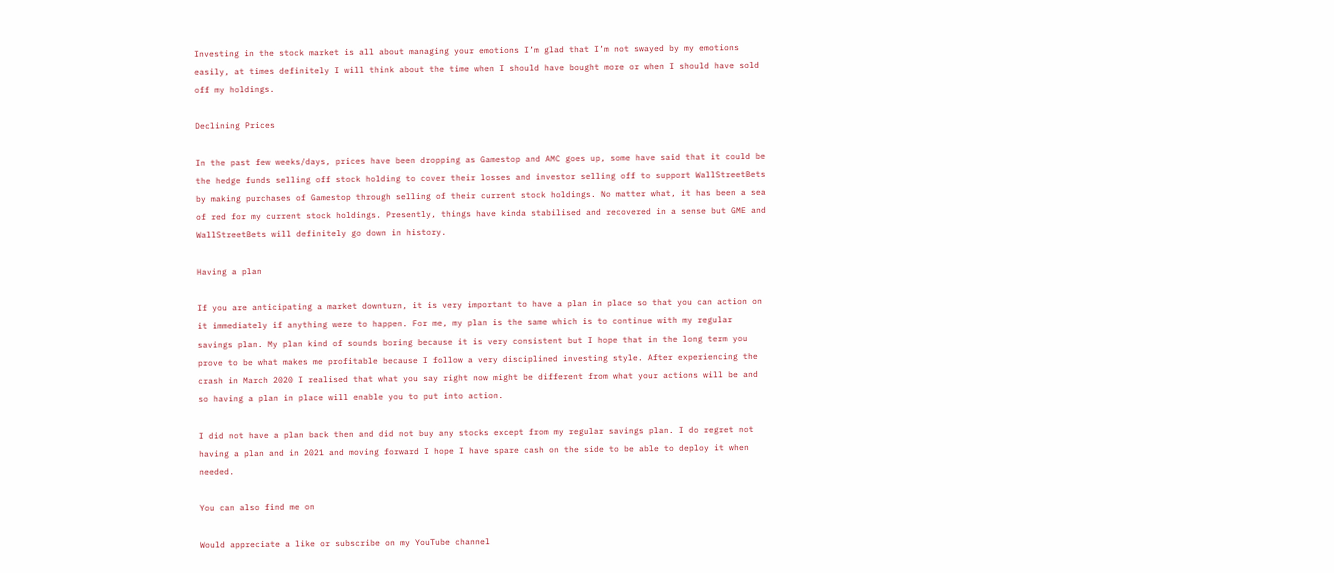Investing in the stock market is all about managing your emotions I’m glad that I’m not swayed by my emotions easily, at times definitely I will think about the time when I should have bought more or when I should have sold off my holdings.

Declining Prices

In the past few weeks/days, prices have been dropping as Gamestop and AMC goes up, some have said that it could be the hedge funds selling off stock holding to cover their losses and investor selling off to support WallStreetBets by making purchases of Gamestop through selling of their current stock holdings. No matter what, it has been a sea of red for my current stock holdings. Presently, things have kinda stabilised and recovered in a sense but GME and WallStreetBets will definitely go down in history.

Having a plan

If you are anticipating a market downturn, it is very important to have a plan in place so that you can action on it immediately if anything were to happen. For me, my plan is the same which is to continue with my regular savings plan. My plan kind of sounds boring because it is very consistent but I hope that in the long term you prove to be what makes me profitable because I follow a very disciplined investing style. After experiencing the crash in March 2020 I realised that what you say right now might be different from what your actions will be and so having a plan in place will enable you to put into action.

I did not have a plan back then and did not buy any stocks except from my regular savings plan. I do regret not having a plan and in 2021 and moving forward I hope I have spare cash on the side to be able to deploy it when needed.

You can also find me on

Would appreciate a like or subscribe on my YouTube channel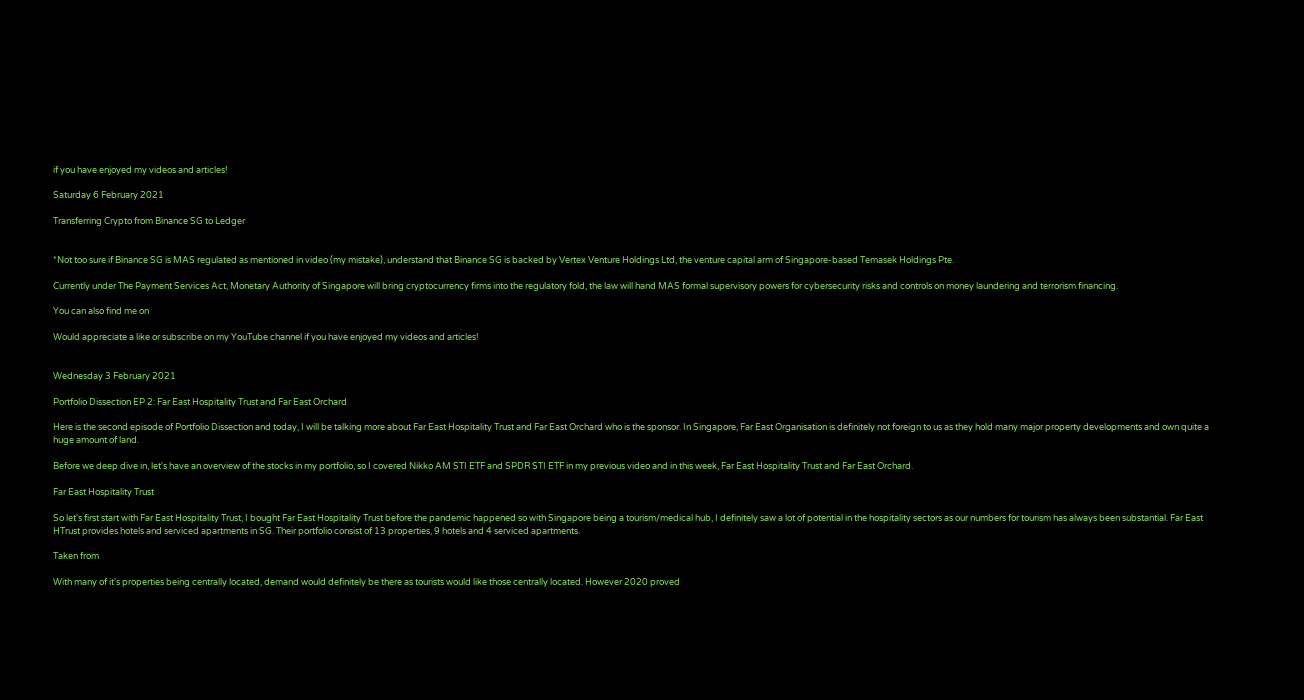if you have enjoyed my videos and articles!

Saturday 6 February 2021

Transferring Crypto from Binance SG to Ledger


*Not too sure if Binance SG is MAS regulated as mentioned in video (my mistake), understand that Binance SG is backed by Vertex Venture Holdings Ltd, the venture capital arm of Singapore-based Temasek Holdings Pte.

Currently under The Payment Services Act, Monetary Authority of Singapore will bring cryptocurrency firms into the regulatory fold, the law will hand MAS formal supervisory powers for cybersecurity risks and controls on money laundering and terrorism financing.

You can also find me on

Would appreciate a like or subscribe on my YouTube channel if you have enjoyed my videos and articles!


Wednesday 3 February 2021

Portfolio Dissection EP 2: Far East Hospitality Trust and Far East Orchard

Here is the second episode of Portfolio Dissection and today, I will be talking more about Far East Hospitality Trust and Far East Orchard who is the sponsor. In Singapore, Far East Organisation is definitely not foreign to us as they hold many major property developments and own quite a huge amount of land.

Before we deep dive in, let's have an overview of the stocks in my portfolio, so I covered Nikko AM STI ETF and SPDR STI ETF in my previous video and in this week, Far East Hospitality Trust and Far East Orchard.

Far East Hospitality Trust

So let's first start with Far East Hospitality Trust, I bought Far East Hospitality Trust before the pandemic happened so with Singapore being a tourism/medical hub, I definitely saw a lot of potential in the hospitality sectors as our numbers for tourism has always been substantial. Far East HTrust provides hotels and serviced apartments in SG. Their portfolio consist of 13 properties, 9 hotels and 4 serviced apartments.

Taken from

With many of it's properties being centrally located, demand would definitely be there as tourists would like those centrally located. However 2020 proved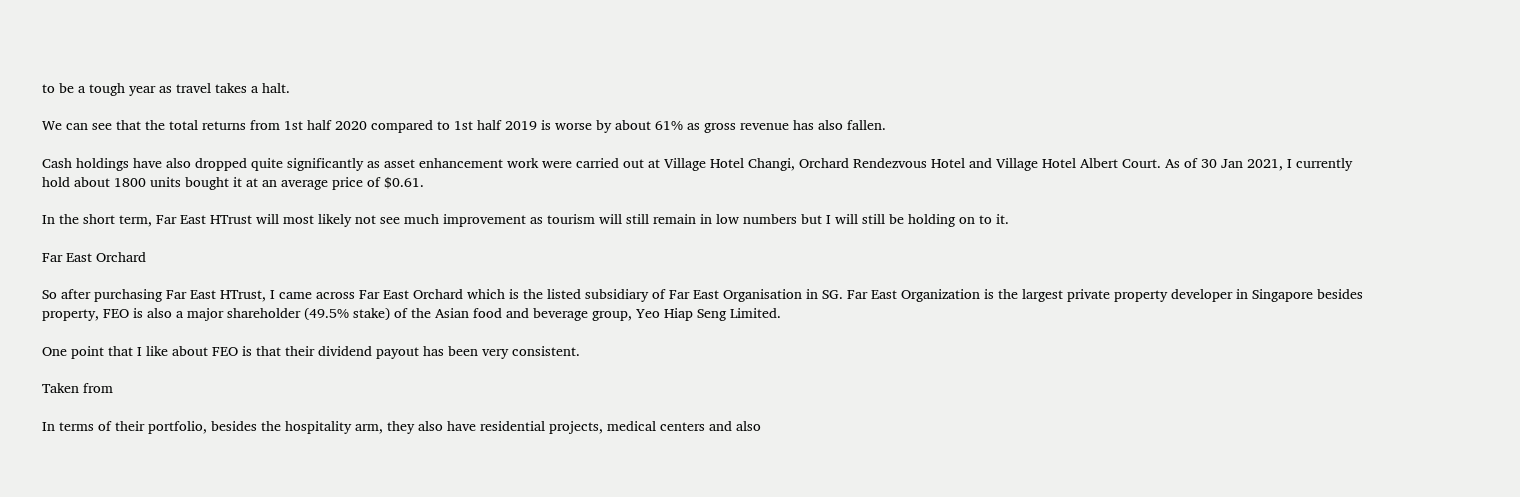to be a tough year as travel takes a halt.

We can see that the total returns from 1st half 2020 compared to 1st half 2019 is worse by about 61% as gross revenue has also fallen.

Cash holdings have also dropped quite significantly as asset enhancement work were carried out at Village Hotel Changi, Orchard Rendezvous Hotel and Village Hotel Albert Court. As of 30 Jan 2021, I currently hold about 1800 units bought it at an average price of $0.61.

In the short term, Far East HTrust will most likely not see much improvement as tourism will still remain in low numbers but I will still be holding on to it.

Far East Orchard

So after purchasing Far East HTrust, I came across Far East Orchard which is the listed subsidiary of Far East Organisation in SG. Far East Organization is the largest private property developer in Singapore besides property, FEO is also a major shareholder (49.5% stake) of the Asian food and beverage group, Yeo Hiap Seng Limited.

One point that I like about FEO is that their dividend payout has been very consistent.

Taken from

In terms of their portfolio, besides the hospitality arm, they also have residential projects, medical centers and also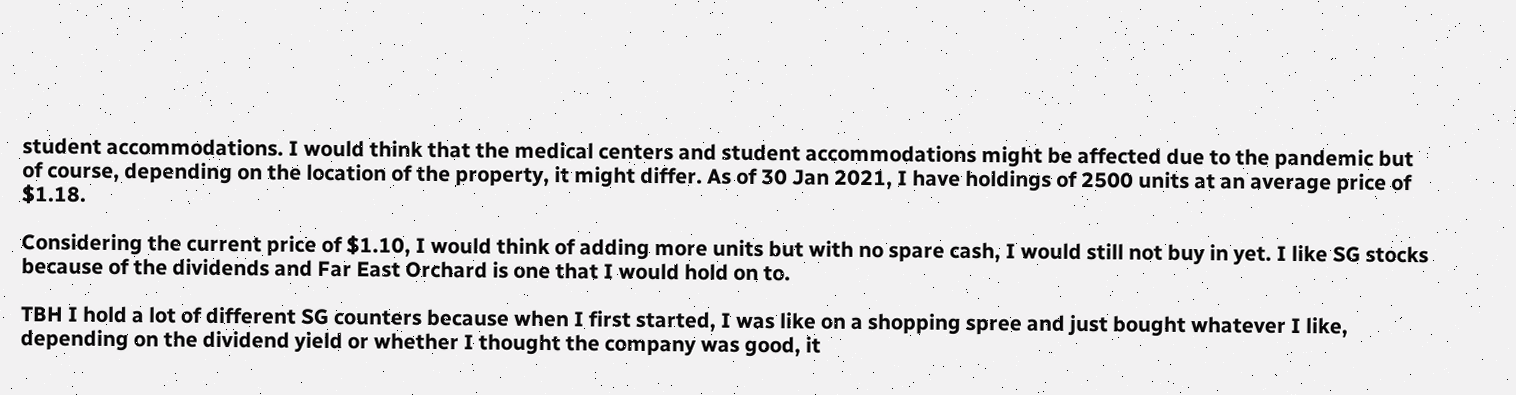student accommodations. I would think that the medical centers and student accommodations might be affected due to the pandemic but of course, depending on the location of the property, it might differ. As of 30 Jan 2021, I have holdings of 2500 units at an average price of $1.18.

Considering the current price of $1.10, I would think of adding more units but with no spare cash, I would still not buy in yet. I like SG stocks because of the dividends and Far East Orchard is one that I would hold on to.

TBH I hold a lot of different SG counters because when I first started, I was like on a shopping spree and just bought whatever I like, depending on the dividend yield or whether I thought the company was good, it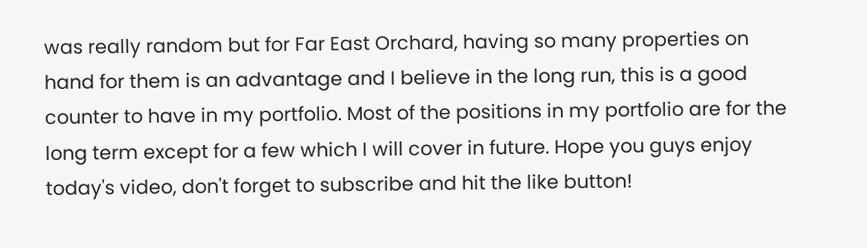was really random but for Far East Orchard, having so many properties on hand for them is an advantage and I believe in the long run, this is a good counter to have in my portfolio. Most of the positions in my portfolio are for the long term except for a few which I will cover in future. Hope you guys enjoy today's video, don't forget to subscribe and hit the like button!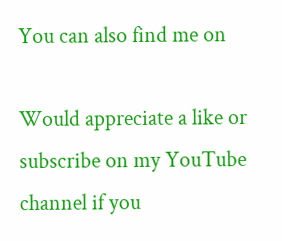You can also find me on

Would appreciate a like or subscribe on my YouTube channel if you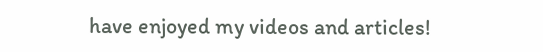have enjoyed my videos and articles!